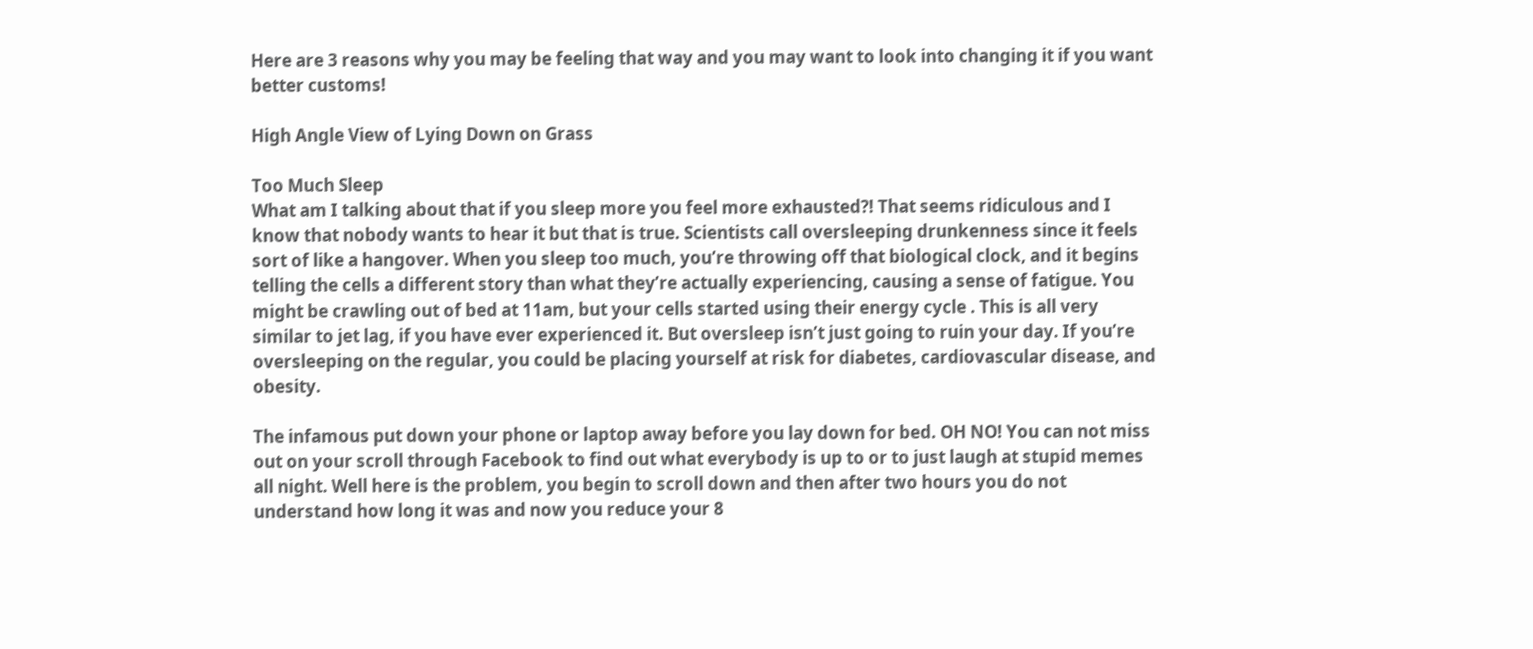Here are 3 reasons why you may be feeling that way and you may want to look into changing it if you want better customs!

High Angle View of Lying Down on Grass

Too Much Sleep
What am I talking about that if you sleep more you feel more exhausted?! That seems ridiculous and I know that nobody wants to hear it but that is true. Scientists call oversleeping drunkenness since it feels sort of like a hangover. When you sleep too much, you’re throwing off that biological clock, and it begins telling the cells a different story than what they’re actually experiencing, causing a sense of fatigue. You might be crawling out of bed at 11am, but your cells started using their energy cycle . This is all very similar to jet lag, if you have ever experienced it. But oversleep isn’t just going to ruin your day. If you’re oversleeping on the regular, you could be placing yourself at risk for diabetes, cardiovascular disease, and obesity.

The infamous put down your phone or laptop away before you lay down for bed. OH NO! You can not miss out on your scroll through Facebook to find out what everybody is up to or to just laugh at stupid memes all night. Well here is the problem, you begin to scroll down and then after two hours you do not understand how long it was and now you reduce your 8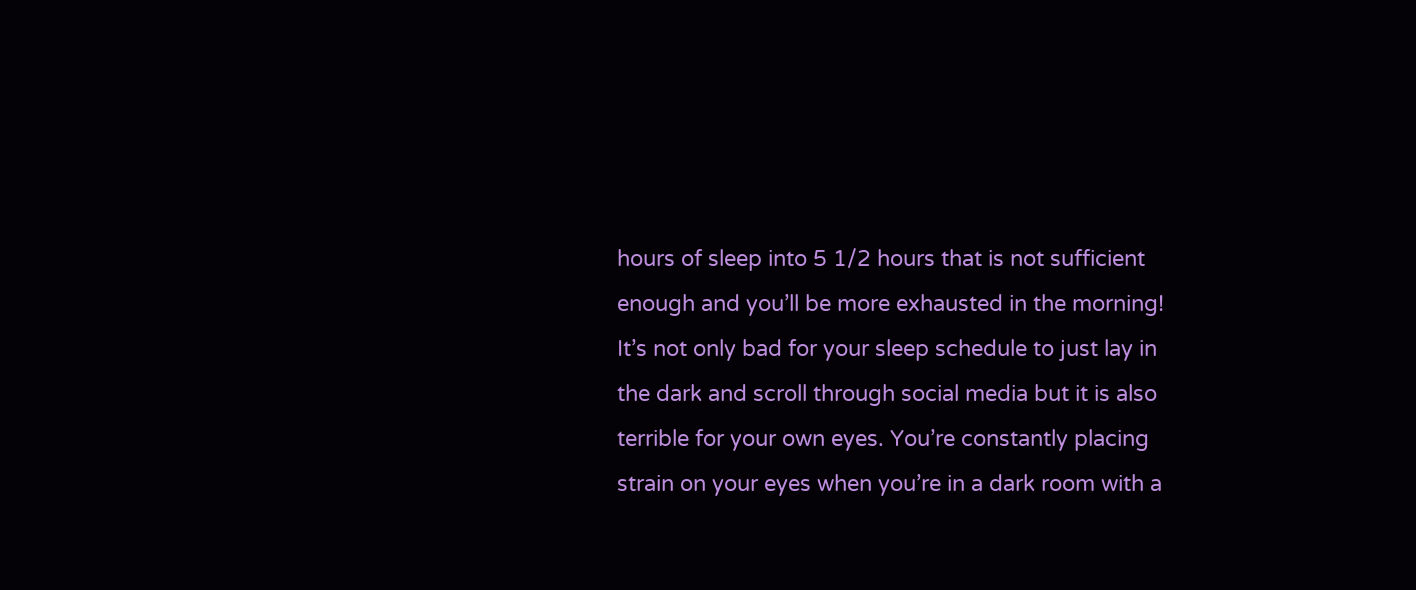hours of sleep into 5 1/2 hours that is not sufficient enough and you’ll be more exhausted in the morning! It’s not only bad for your sleep schedule to just lay in the dark and scroll through social media but it is also terrible for your own eyes. You’re constantly placing strain on your eyes when you’re in a dark room with a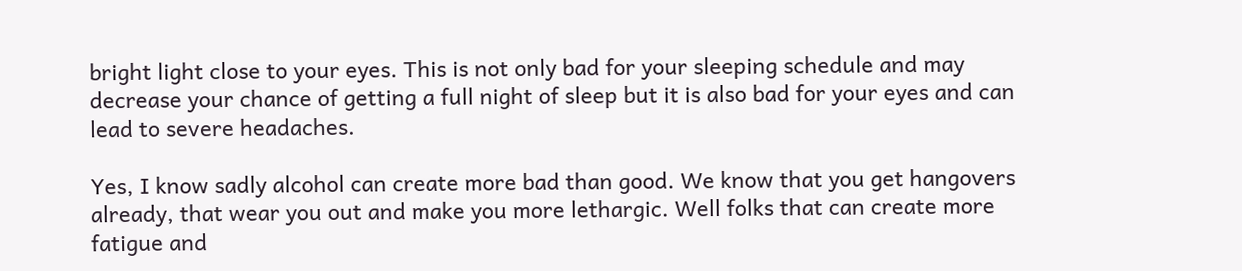bright light close to your eyes. This is not only bad for your sleeping schedule and may decrease your chance of getting a full night of sleep but it is also bad for your eyes and can lead to severe headaches.

Yes, I know sadly alcohol can create more bad than good. We know that you get hangovers already, that wear you out and make you more lethargic. Well folks that can create more fatigue and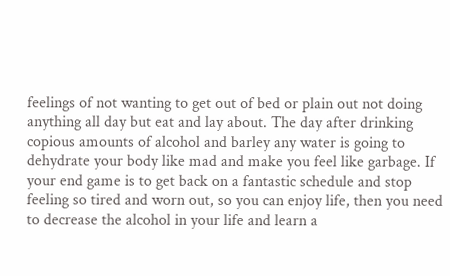feelings of not wanting to get out of bed or plain out not doing anything all day but eat and lay about. The day after drinking copious amounts of alcohol and barley any water is going to dehydrate your body like mad and make you feel like garbage. If your end game is to get back on a fantastic schedule and stop feeling so tired and worn out, so you can enjoy life, then you need to decrease the alcohol in your life and learn a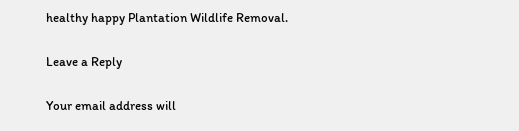healthy happy Plantation Wildlife Removal.

Leave a Reply

Your email address will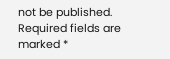not be published. Required fields are marked *